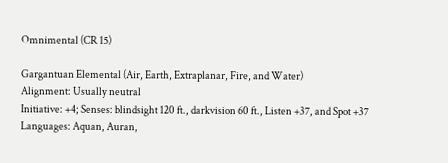Omnimental (CR 15)

Gargantuan Elemental (Air, Earth, Extraplanar, Fire, and Water)
Alignment: Usually neutral
Initiative: +4; Senses: blindsight 120 ft., darkvision 60 ft., Listen +37, and Spot +37
Languages: Aquan, Auran,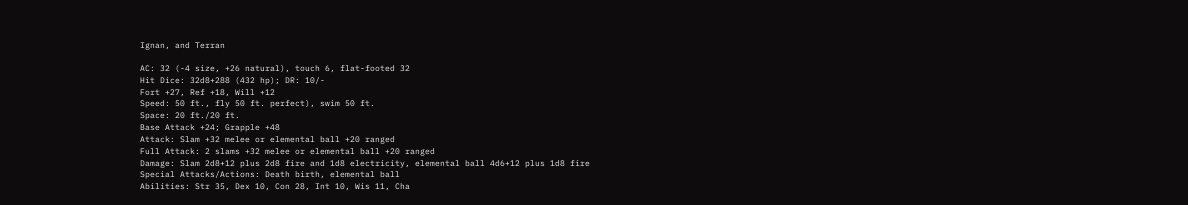Ignan, and Terran

AC: 32 (-4 size, +26 natural), touch 6, flat-footed 32
Hit Dice: 32d8+288 (432 hp); DR: 10/-
Fort +27, Ref +18, Will +12
Speed: 50 ft., fly 50 ft. perfect), swim 50 ft.
Space: 20 ft./20 ft.
Base Attack +24; Grapple +48
Attack: Slam +32 melee or elemental ball +20 ranged
Full Attack: 2 slams +32 melee or elemental ball +20 ranged
Damage: Slam 2d8+12 plus 2d8 fire and 1d8 electricity, elemental ball 4d6+12 plus 1d8 fire
Special Attacks/Actions: Death birth, elemental ball
Abilities: Str 35, Dex 10, Con 28, Int 10, Wis 11, Cha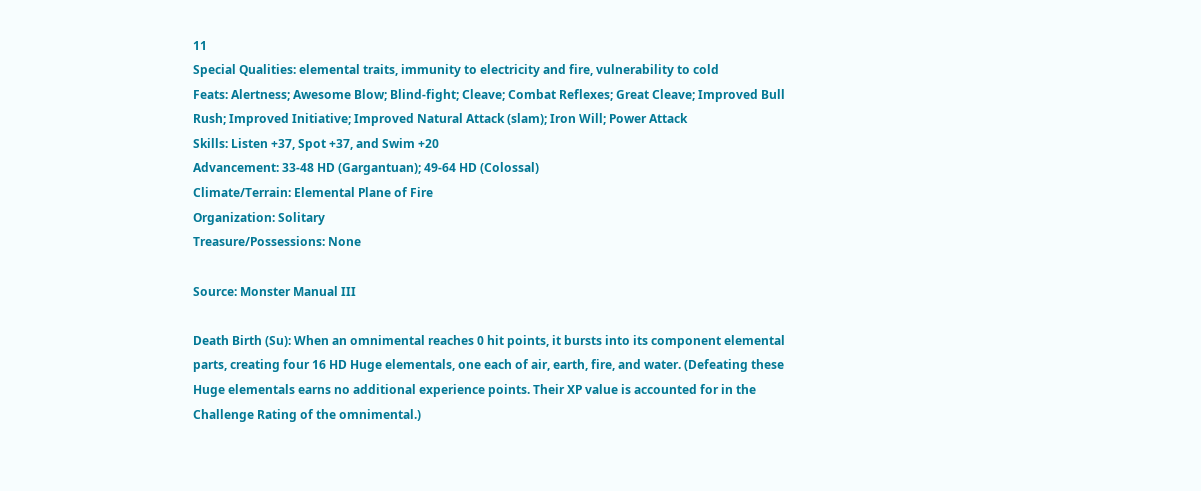11
Special Qualities: elemental traits, immunity to electricity and fire, vulnerability to cold
Feats: Alertness; Awesome Blow; Blind-fight; Cleave; Combat Reflexes; Great Cleave; Improved Bull Rush; Improved Initiative; Improved Natural Attack (slam); Iron Will; Power Attack
Skills: Listen +37, Spot +37, and Swim +20
Advancement: 33-48 HD (Gargantuan); 49-64 HD (Colossal)
Climate/Terrain: Elemental Plane of Fire
Organization: Solitary
Treasure/Possessions: None

Source: Monster Manual III

Death Birth (Su): When an omnimental reaches 0 hit points, it bursts into its component elemental parts, creating four 16 HD Huge elementals, one each of air, earth, fire, and water. (Defeating these Huge elementals earns no additional experience points. Their XP value is accounted for in the Challenge Rating of the omnimental.)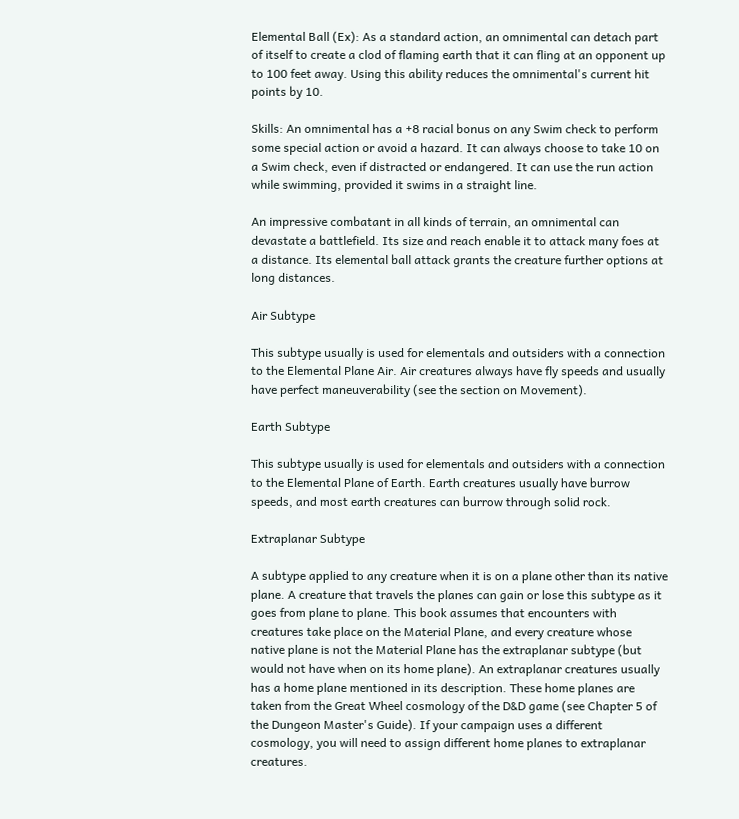Elemental Ball (Ex): As a standard action, an omnimental can detach part of itself to create a clod of flaming earth that it can fling at an opponent up to 100 feet away. Using this ability reduces the omnimental's current hit points by 10.

Skills: An omnimental has a +8 racial bonus on any Swim check to perform some special action or avoid a hazard. It can always choose to take 10 on a Swim check, even if distracted or endangered. It can use the run action while swimming, provided it swims in a straight line.

An impressive combatant in all kinds of terrain, an omnimental can devastate a battlefield. Its size and reach enable it to attack many foes at a distance. Its elemental ball attack grants the creature further options at long distances.

Air Subtype

This subtype usually is used for elementals and outsiders with a connection to the Elemental Plane Air. Air creatures always have fly speeds and usually have perfect maneuverability (see the section on Movement).

Earth Subtype

This subtype usually is used for elementals and outsiders with a connection to the Elemental Plane of Earth. Earth creatures usually have burrow speeds, and most earth creatures can burrow through solid rock.

Extraplanar Subtype

A subtype applied to any creature when it is on a plane other than its native plane. A creature that travels the planes can gain or lose this subtype as it goes from plane to plane. This book assumes that encounters with creatures take place on the Material Plane, and every creature whose native plane is not the Material Plane has the extraplanar subtype (but would not have when on its home plane). An extraplanar creatures usually has a home plane mentioned in its description. These home planes are taken from the Great Wheel cosmology of the D&D game (see Chapter 5 of the Dungeon Master's Guide). If your campaign uses a different cosmology, you will need to assign different home planes to extraplanar creatures.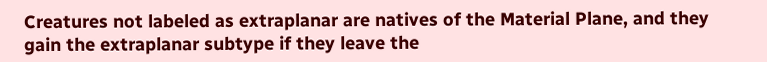Creatures not labeled as extraplanar are natives of the Material Plane, and they gain the extraplanar subtype if they leave the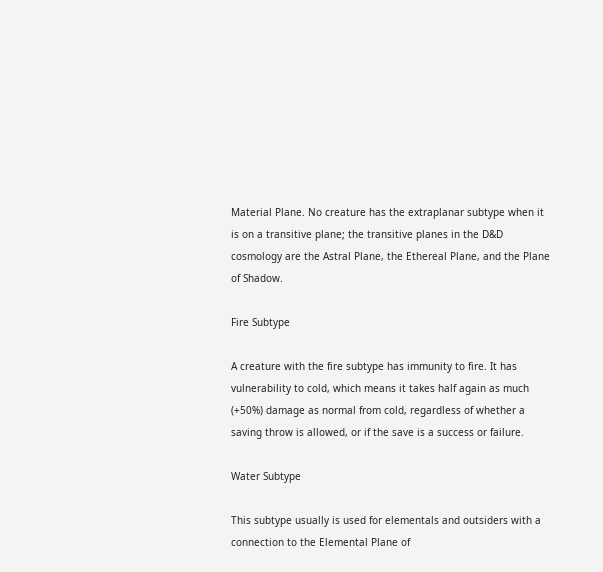Material Plane. No creature has the extraplanar subtype when it is on a transitive plane; the transitive planes in the D&D cosmology are the Astral Plane, the Ethereal Plane, and the Plane of Shadow.

Fire Subtype

A creature with the fire subtype has immunity to fire. It has vulnerability to cold, which means it takes half again as much (+50%) damage as normal from cold, regardless of whether a saving throw is allowed, or if the save is a success or failure.

Water Subtype

This subtype usually is used for elementals and outsiders with a connection to the Elemental Plane of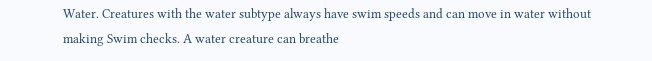Water. Creatures with the water subtype always have swim speeds and can move in water without making Swim checks. A water creature can breathe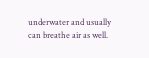underwater and usually can breathe air as well.